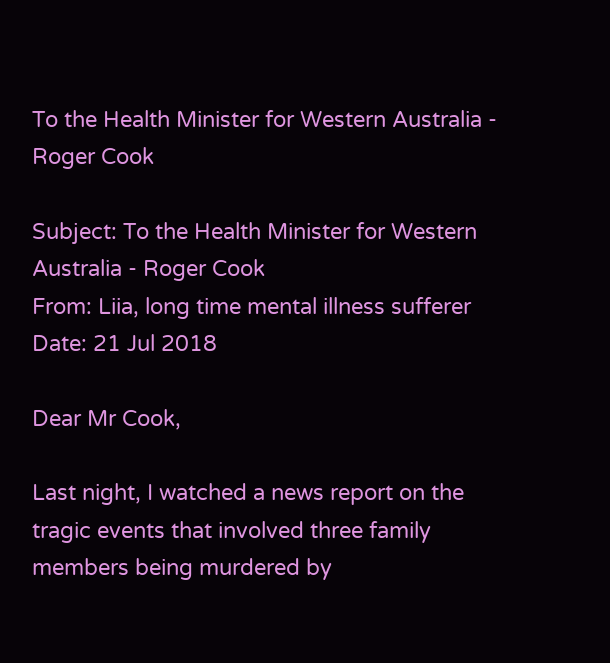To the Health Minister for Western Australia - Roger Cook

Subject: To the Health Minister for Western Australia - Roger Cook
From: Liia, long time mental illness sufferer
Date: 21 Jul 2018

Dear Mr Cook,

Last night, I watched a news report on the tragic events that involved three family members being murdered by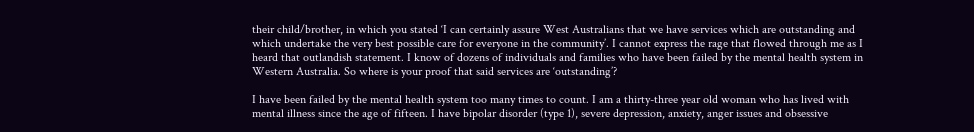their child/brother, in which you stated ‘I can certainly assure West Australians that we have services which are outstanding and which undertake the very best possible care for everyone in the community’. I cannot express the rage that flowed through me as I heard that outlandish statement. I know of dozens of individuals and families who have been failed by the mental health system in Western Australia. So where is your proof that said services are ‘outstanding’?

I have been failed by the mental health system too many times to count. I am a thirty-three year old woman who has lived with mental illness since the age of fifteen. I have bipolar disorder (type 1), severe depression, anxiety, anger issues and obsessive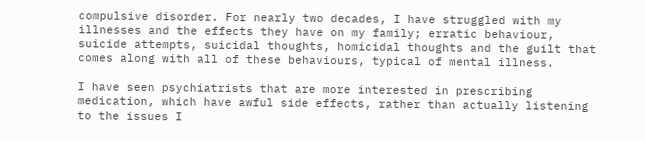compulsive disorder. For nearly two decades, I have struggled with my illnesses and the effects they have on my family; erratic behaviour, suicide attempts, suicidal thoughts, homicidal thoughts and the guilt that comes along with all of these behaviours, typical of mental illness.

I have seen psychiatrists that are more interested in prescribing medication, which have awful side effects, rather than actually listening to the issues I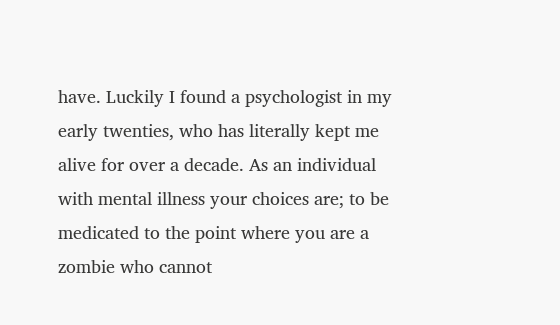have. Luckily I found a psychologist in my early twenties, who has literally kept me alive for over a decade. As an individual with mental illness your choices are; to be medicated to the point where you are a zombie who cannot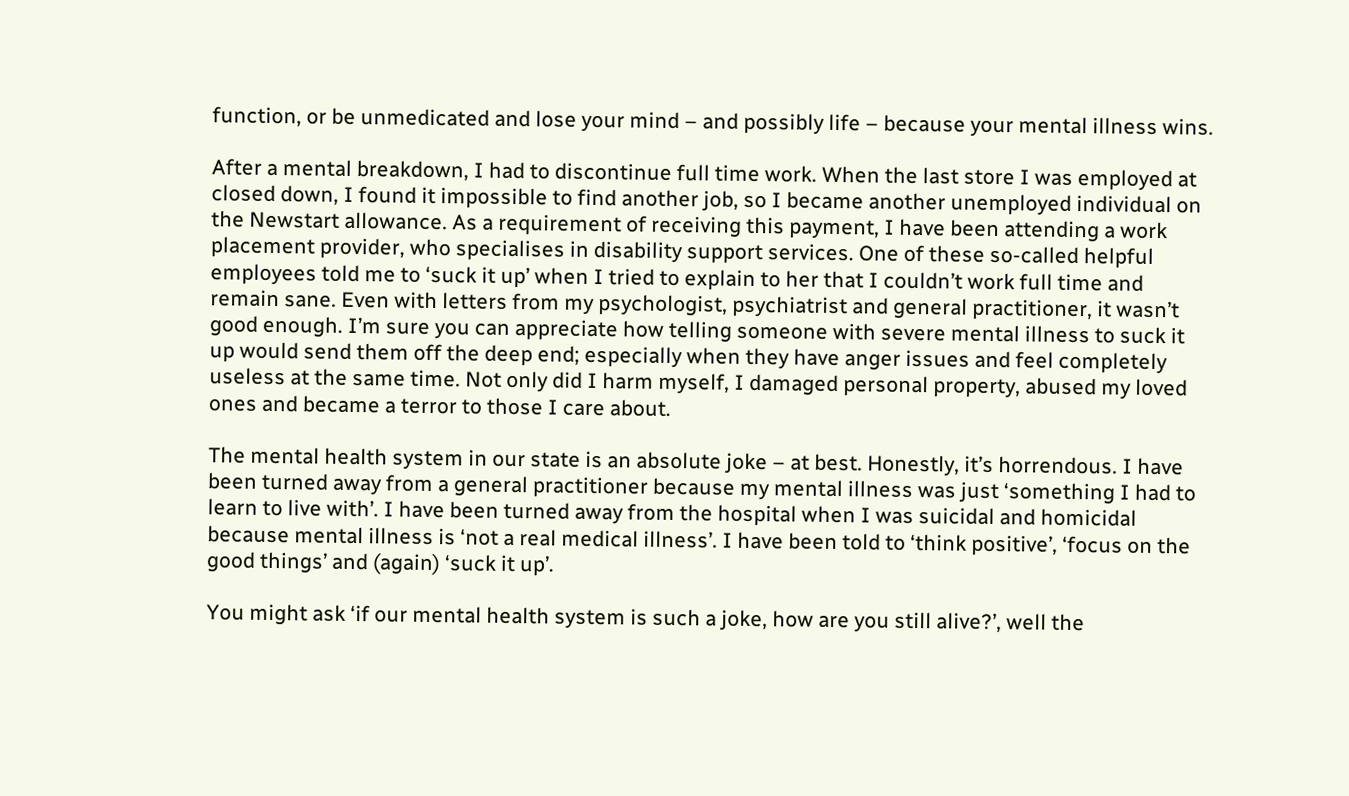function, or be unmedicated and lose your mind – and possibly life – because your mental illness wins.

After a mental breakdown, I had to discontinue full time work. When the last store I was employed at closed down, I found it impossible to find another job, so I became another unemployed individual on the Newstart allowance. As a requirement of receiving this payment, I have been attending a work placement provider, who specialises in disability support services. One of these so-called helpful employees told me to ‘suck it up’ when I tried to explain to her that I couldn’t work full time and remain sane. Even with letters from my psychologist, psychiatrist and general practitioner, it wasn’t good enough. I’m sure you can appreciate how telling someone with severe mental illness to suck it up would send them off the deep end; especially when they have anger issues and feel completely useless at the same time. Not only did I harm myself, I damaged personal property, abused my loved ones and became a terror to those I care about.

The mental health system in our state is an absolute joke – at best. Honestly, it’s horrendous. I have been turned away from a general practitioner because my mental illness was just ‘something I had to learn to live with’. I have been turned away from the hospital when I was suicidal and homicidal because mental illness is ‘not a real medical illness’. I have been told to ‘think positive’, ‘focus on the good things’ and (again) ‘suck it up’.

You might ask ‘if our mental health system is such a joke, how are you still alive?’, well the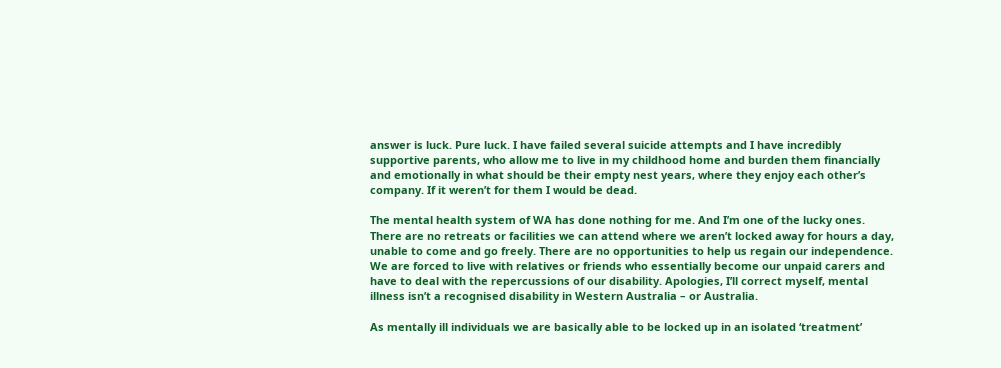answer is luck. Pure luck. I have failed several suicide attempts and I have incredibly supportive parents, who allow me to live in my childhood home and burden them financially and emotionally in what should be their empty nest years, where they enjoy each other’s company. If it weren’t for them I would be dead.

The mental health system of WA has done nothing for me. And I’m one of the lucky ones.
There are no retreats or facilities we can attend where we aren’t locked away for hours a day, unable to come and go freely. There are no opportunities to help us regain our independence. We are forced to live with relatives or friends who essentially become our unpaid carers and have to deal with the repercussions of our disability. Apologies, I’ll correct myself, mental illness isn’t a recognised disability in Western Australia – or Australia.

As mentally ill individuals we are basically able to be locked up in an isolated ‘treatment’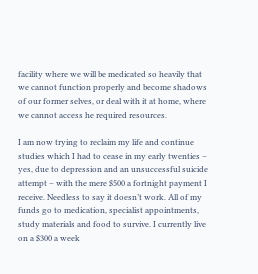facility where we will be medicated so heavily that we cannot function properly and become shadows of our former selves, or deal with it at home, where we cannot access he required resources.

I am now trying to reclaim my life and continue studies which I had to cease in my early twenties – yes, due to depression and an unsuccessful suicide attempt – with the mere $500 a fortnight payment I receive. Needless to say it doesn’t work. All of my funds go to medication, specialist appointments, study materials and food to survive. I currently live on a $300 a week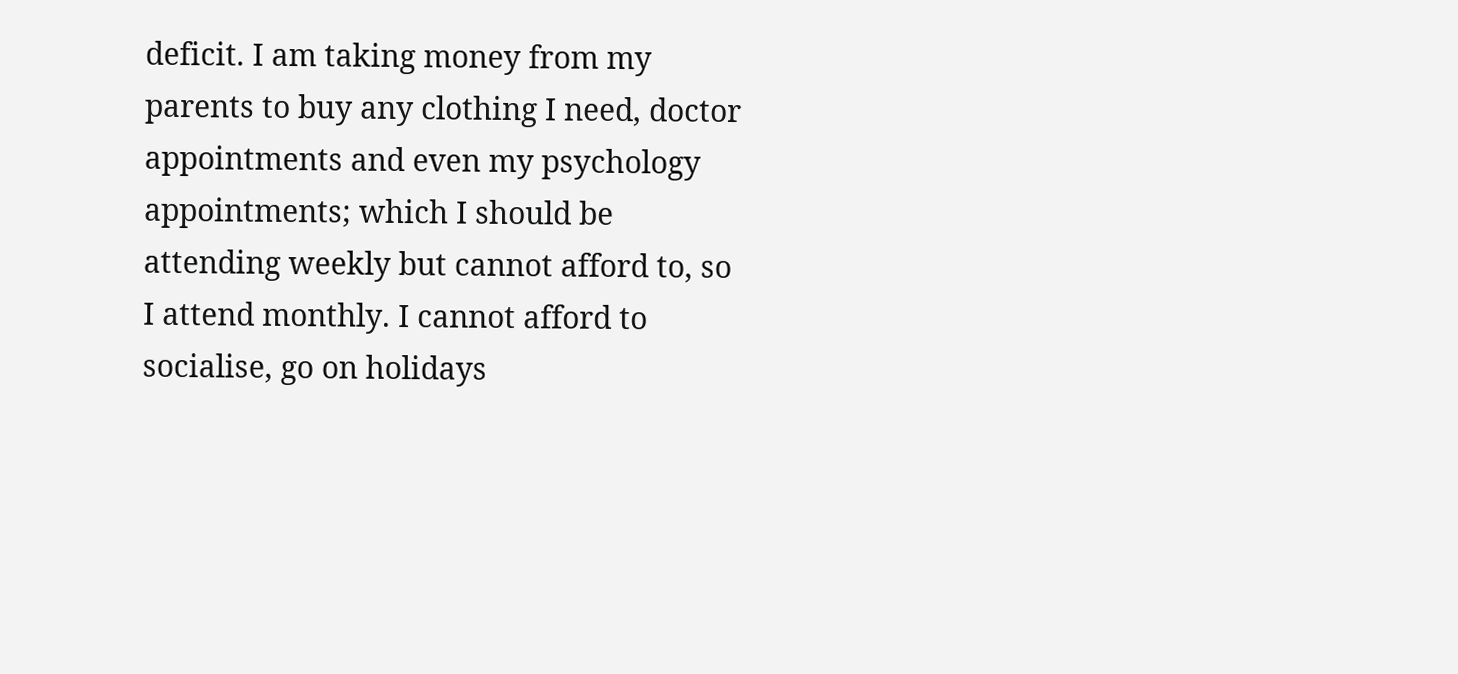deficit. I am taking money from my parents to buy any clothing I need, doctor appointments and even my psychology appointments; which I should be attending weekly but cannot afford to, so I attend monthly. I cannot afford to socialise, go on holidays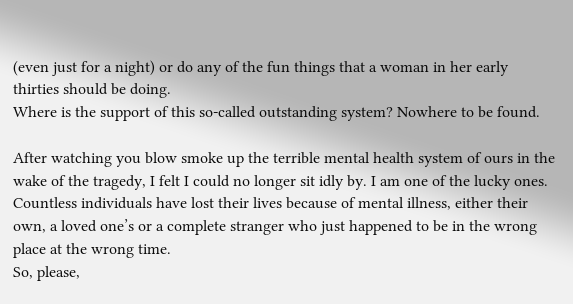(even just for a night) or do any of the fun things that a woman in her early thirties should be doing.
Where is the support of this so-called outstanding system? Nowhere to be found.

After watching you blow smoke up the terrible mental health system of ours in the wake of the tragedy, I felt I could no longer sit idly by. I am one of the lucky ones. Countless individuals have lost their lives because of mental illness, either their own, a loved one’s or a complete stranger who just happened to be in the wrong place at the wrong time.
So, please,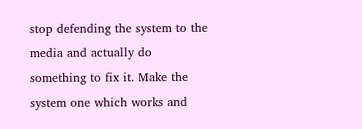stop defending the system to the media and actually do something to fix it. Make the system one which works and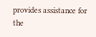provides assistance for the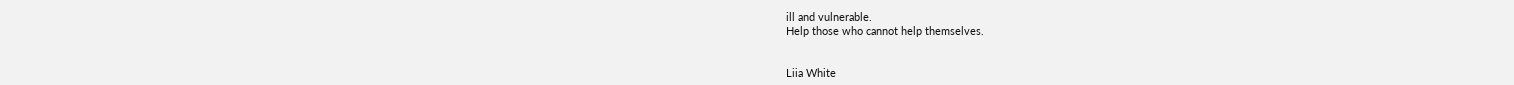ill and vulnerable.
Help those who cannot help themselves.


Liia White